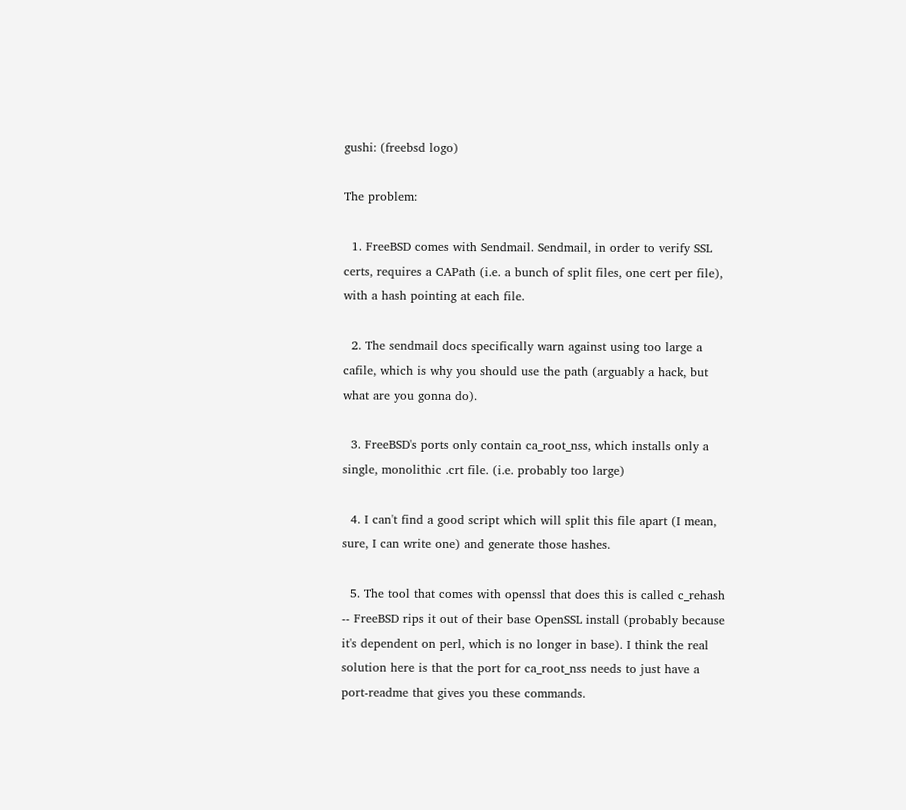gushi: (freebsd logo)

The problem:

  1. FreeBSD comes with Sendmail. Sendmail, in order to verify SSL certs, requires a CAPath (i.e. a bunch of split files, one cert per file), with a hash pointing at each file.

  2. The sendmail docs specifically warn against using too large a cafile, which is why you should use the path (arguably a hack, but what are you gonna do).

  3. FreeBSD's ports only contain ca_root_nss, which installs only a single, monolithic .crt file. (i.e. probably too large)

  4. I can't find a good script which will split this file apart (I mean, sure, I can write one) and generate those hashes.

  5. The tool that comes with openssl that does this is called c_rehash -- FreeBSD rips it out of their base OpenSSL install (probably because it's dependent on perl, which is no longer in base). I think the real solution here is that the port for ca_root_nss needs to just have a port-readme that gives you these commands.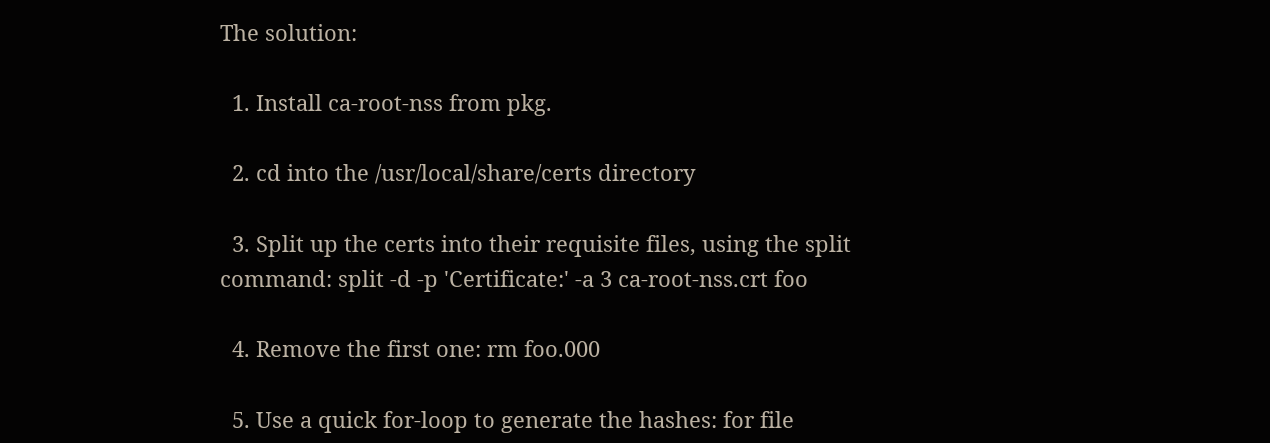The solution:

  1. Install ca-root-nss from pkg.

  2. cd into the /usr/local/share/certs directory

  3. Split up the certs into their requisite files, using the split command: split -d -p 'Certificate:' -a 3 ca-root-nss.crt foo

  4. Remove the first one: rm foo.000

  5. Use a quick for-loop to generate the hashes: for file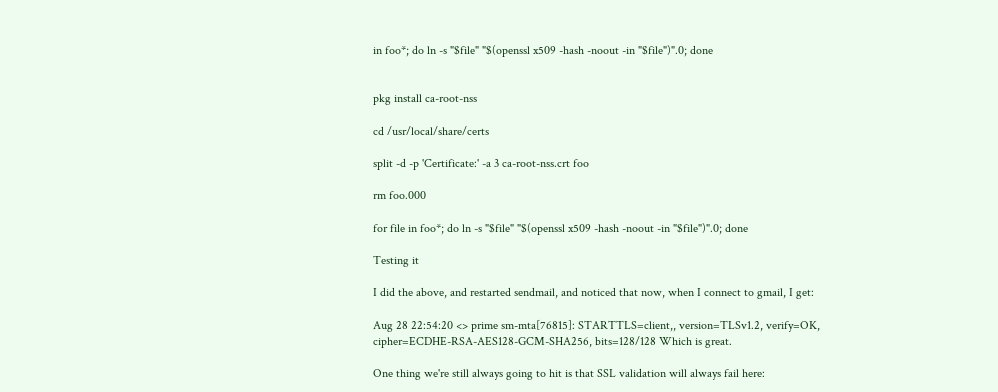in foo*; do ln -s "$file" "$(openssl x509 -hash -noout -in "$file")".0; done


pkg install ca-root-nss

cd /usr/local/share/certs

split -d -p 'Certificate:' -a 3 ca-root-nss.crt foo

rm foo.000

for file in foo*; do ln -s "$file" "$(openssl x509 -hash -noout -in "$file")".0; done

Testing it

I did the above, and restarted sendmail, and noticed that now, when I connect to gmail, I get:

Aug 28 22:54:20 <> prime sm-mta[76815]: STARTTLS=client,, version=TLSv1.2, verify=OK, cipher=ECDHE-RSA-AES128-GCM-SHA256, bits=128/128 Which is great.

One thing we're still always going to hit is that SSL validation will always fail here: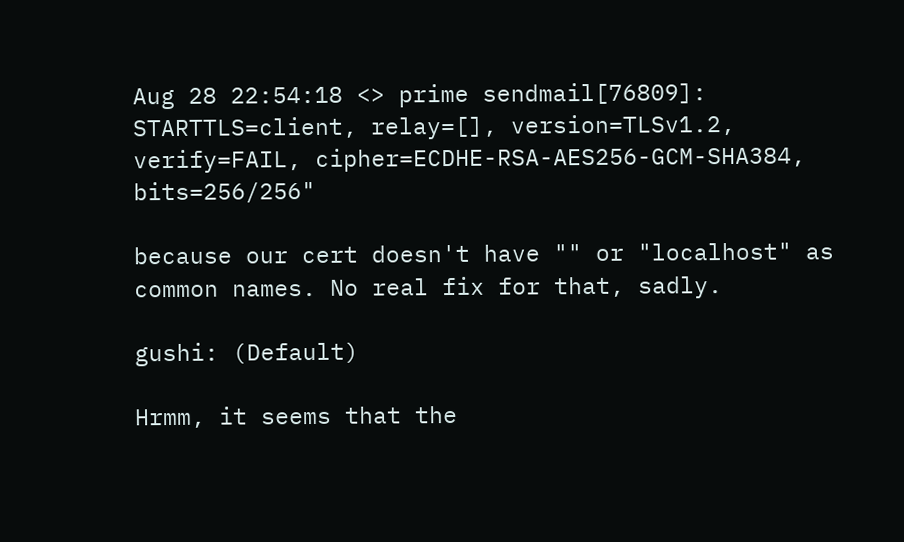Aug 28 22:54:18 <> prime sendmail[76809]: STARTTLS=client, relay=[], version=TLSv1.2, verify=FAIL, cipher=ECDHE-RSA-AES256-GCM-SHA384, bits=256/256"

because our cert doesn't have "" or "localhost" as common names. No real fix for that, sadly.

gushi: (Default)

Hrmm, it seems that the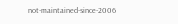not-maintained-since-2006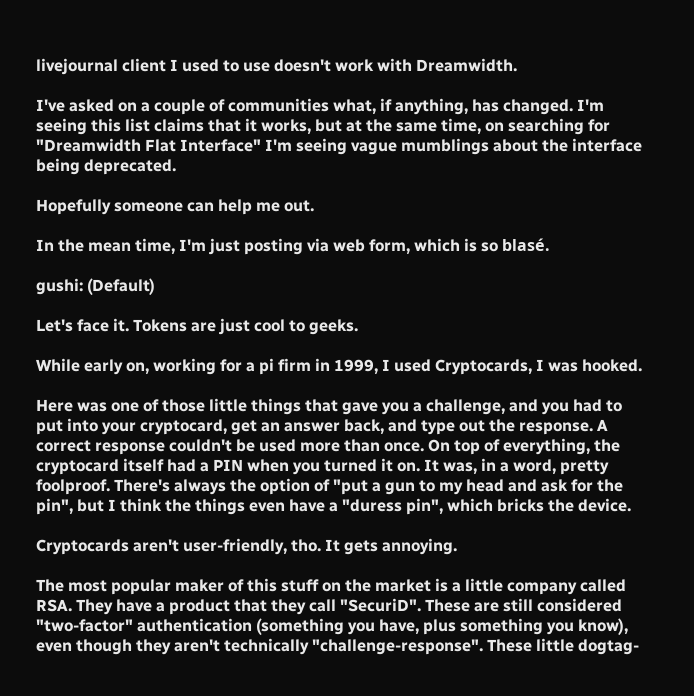livejournal client I used to use doesn't work with Dreamwidth.

I've asked on a couple of communities what, if anything, has changed. I'm seeing this list claims that it works, but at the same time, on searching for "Dreamwidth Flat Interface" I'm seeing vague mumblings about the interface being deprecated.

Hopefully someone can help me out.

In the mean time, I'm just posting via web form, which is so blasé.

gushi: (Default)

Let's face it. Tokens are just cool to geeks.

While early on, working for a pi firm in 1999, I used Cryptocards, I was hooked.

Here was one of those little things that gave you a challenge, and you had to put into your cryptocard, get an answer back, and type out the response. A correct response couldn't be used more than once. On top of everything, the cryptocard itself had a PIN when you turned it on. It was, in a word, pretty foolproof. There's always the option of "put a gun to my head and ask for the pin", but I think the things even have a "duress pin", which bricks the device.

Cryptocards aren't user-friendly, tho. It gets annoying.

The most popular maker of this stuff on the market is a little company called RSA. They have a product that they call "SecuriD". These are still considered "two-factor" authentication (something you have, plus something you know), even though they aren't technically "challenge-response". These little dogtag-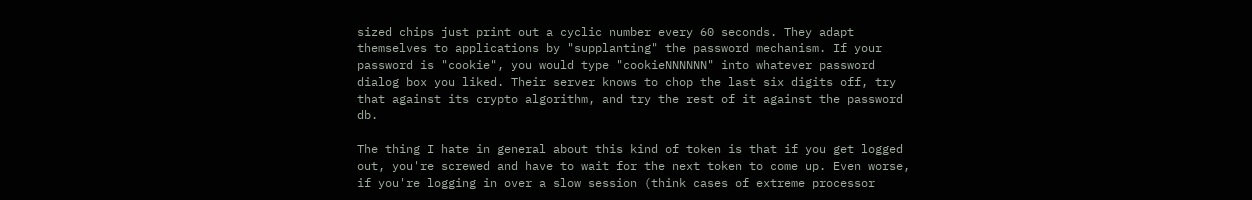sized chips just print out a cyclic number every 60 seconds. They adapt themselves to applications by "supplanting" the password mechanism. If your password is "cookie", you would type "cookieNNNNNN" into whatever password dialog box you liked. Their server knows to chop the last six digits off, try that against its crypto algorithm, and try the rest of it against the password db.

The thing I hate in general about this kind of token is that if you get logged out, you're screwed and have to wait for the next token to come up. Even worse, if you're logging in over a slow session (think cases of extreme processor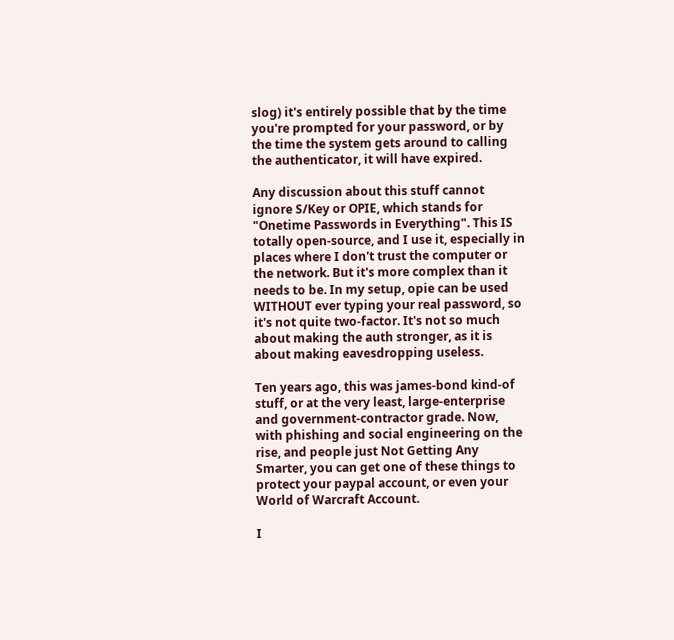slog) it's entirely possible that by the time you're prompted for your password, or by the time the system gets around to calling the authenticator, it will have expired.

Any discussion about this stuff cannot ignore S/Key or OPIE, which stands for "Onetime Passwords in Everything". This IS totally open-source, and I use it, especially in places where I don't trust the computer or the network. But it's more complex than it needs to be. In my setup, opie can be used WITHOUT ever typing your real password, so it's not quite two-factor. It's not so much about making the auth stronger, as it is about making eavesdropping useless.

Ten years ago, this was james-bond kind-of stuff, or at the very least, large-enterprise and government-contractor grade. Now, with phishing and social engineering on the rise, and people just Not Getting Any Smarter, you can get one of these things to protect your paypal account, or even your World of Warcraft Account.

I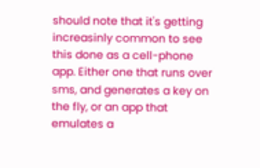should note that it's getting increasinly common to see this done as a cell-phone app. Either one that runs over sms, and generates a key on the fly, or an app that emulates a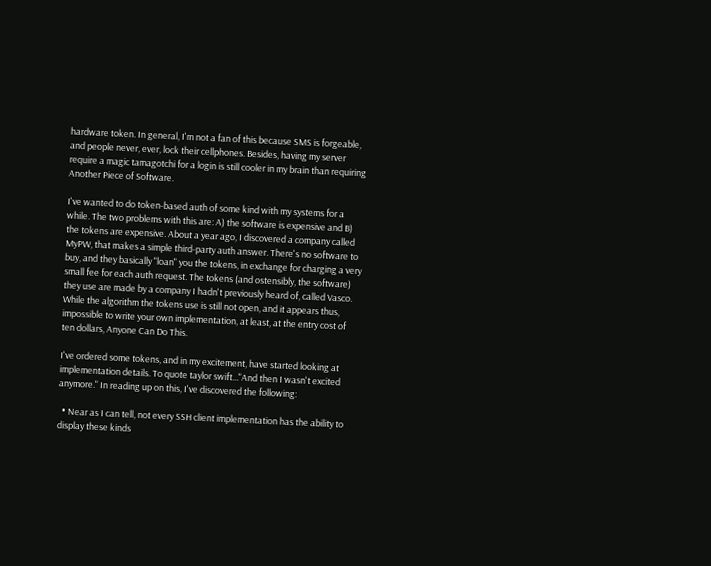hardware token. In general, I'm not a fan of this because SMS is forgeable, and people never, ever, lock their cellphones. Besides, having my server require a magic tamagotchi for a login is still cooler in my brain than requiring Another Piece of Software.

I've wanted to do token-based auth of some kind with my systems for a while. The two problems with this are: A) the software is expensive and B) the tokens are expensive. About a year ago, I discovered a company called MyPW, that makes a simple third-party auth answer. There's no software to buy, and they basically "loan" you the tokens, in exchange for charging a very small fee for each auth request. The tokens (and ostensibly, the software) they use are made by a company I hadn't previously heard of, called Vasco. While the algorithm the tokens use is still not open, and it appears thus, impossible to write your own implementation, at least, at the entry cost of ten dollars, Anyone Can Do This.

I've ordered some tokens, and in my excitement, have started looking at implementation details. To quote taylor swift..."And then I wasn't excited anymore." In reading up on this, I've discovered the following:

  • Near as I can tell, not every SSH client implementation has the ability to display these kinds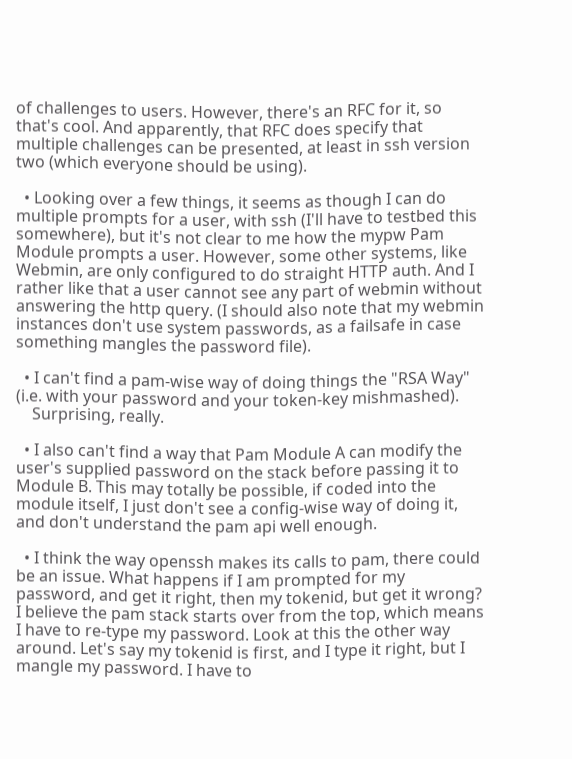of challenges to users. However, there's an RFC for it, so that's cool. And apparently, that RFC does specify that multiple challenges can be presented, at least in ssh version two (which everyone should be using).

  • Looking over a few things, it seems as though I can do multiple prompts for a user, with ssh (I'll have to testbed this somewhere), but it's not clear to me how the mypw Pam Module prompts a user. However, some other systems, like Webmin, are only configured to do straight HTTP auth. And I rather like that a user cannot see any part of webmin without answering the http query. (I should also note that my webmin instances don't use system passwords, as a failsafe in case something mangles the password file).

  • I can't find a pam-wise way of doing things the "RSA Way" (i.e. with your password and your token-key mishmashed).
    Surprising, really.

  • I also can't find a way that Pam Module A can modify the user's supplied password on the stack before passing it to Module B. This may totally be possible, if coded into the module itself, I just don't see a config-wise way of doing it, and don't understand the pam api well enough.

  • I think the way openssh makes its calls to pam, there could be an issue. What happens if I am prompted for my password, and get it right, then my tokenid, but get it wrong? I believe the pam stack starts over from the top, which means I have to re-type my password. Look at this the other way around. Let's say my tokenid is first, and I type it right, but I mangle my password. I have to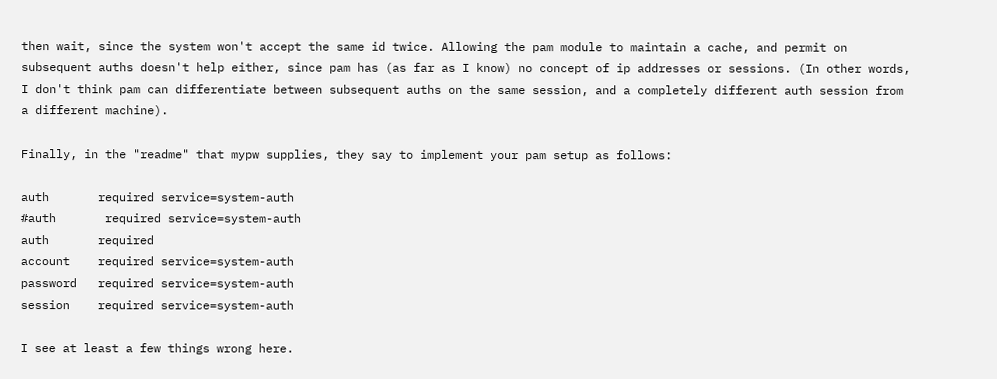then wait, since the system won't accept the same id twice. Allowing the pam module to maintain a cache, and permit on subsequent auths doesn't help either, since pam has (as far as I know) no concept of ip addresses or sessions. (In other words, I don't think pam can differentiate between subsequent auths on the same session, and a completely different auth session from a different machine).

Finally, in the "readme" that mypw supplies, they say to implement your pam setup as follows:

auth       required service=system-auth
#auth       required service=system-auth
auth       required
account    required service=system-auth
password   required service=system-auth
session    required service=system-auth

I see at least a few things wrong here.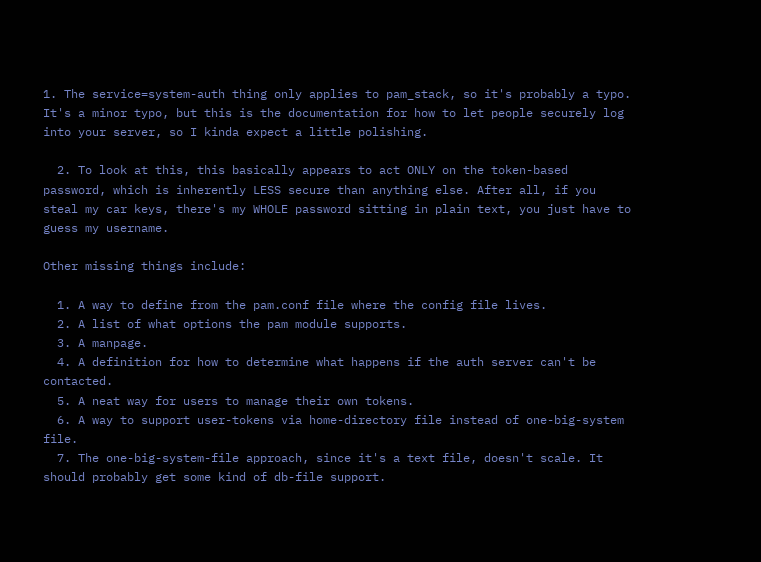1. The service=system-auth thing only applies to pam_stack, so it's probably a typo. It's a minor typo, but this is the documentation for how to let people securely log into your server, so I kinda expect a little polishing.

  2. To look at this, this basically appears to act ONLY on the token-based password, which is inherently LESS secure than anything else. After all, if you steal my car keys, there's my WHOLE password sitting in plain text, you just have to guess my username.

Other missing things include:

  1. A way to define from the pam.conf file where the config file lives.
  2. A list of what options the pam module supports.
  3. A manpage.
  4. A definition for how to determine what happens if the auth server can't be contacted.
  5. A neat way for users to manage their own tokens.
  6. A way to support user-tokens via home-directory file instead of one-big-system file.
  7. The one-big-system-file approach, since it's a text file, doesn't scale. It should probably get some kind of db-file support.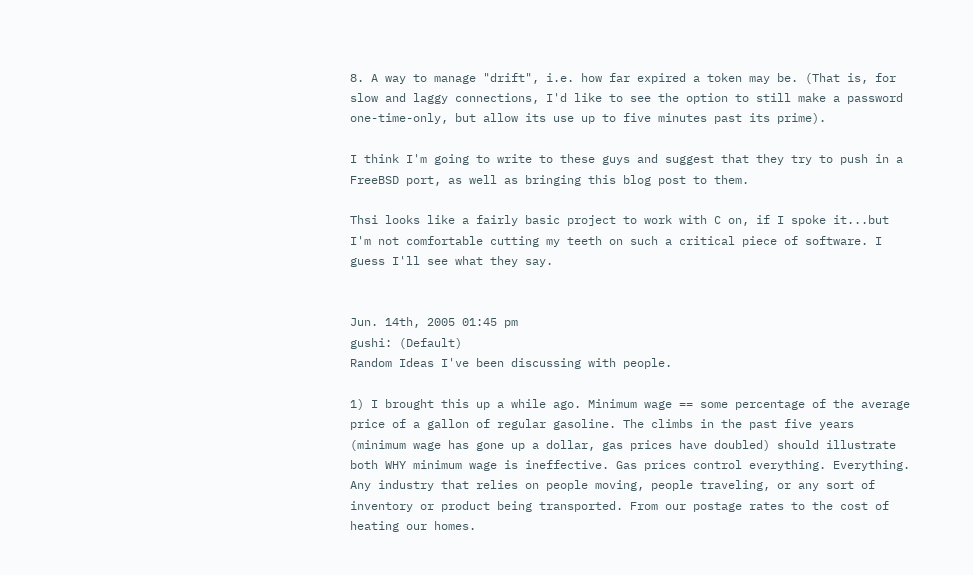8. A way to manage "drift", i.e. how far expired a token may be. (That is, for slow and laggy connections, I'd like to see the option to still make a password one-time-only, but allow its use up to five minutes past its prime).

I think I'm going to write to these guys and suggest that they try to push in a FreeBSD port, as well as bringing this blog post to them.

Thsi looks like a fairly basic project to work with C on, if I spoke it...but I'm not comfortable cutting my teeth on such a critical piece of software. I guess I'll see what they say.


Jun. 14th, 2005 01:45 pm
gushi: (Default)
Random Ideas I've been discussing with people.

1) I brought this up a while ago. Minimum wage == some percentage of the average price of a gallon of regular gasoline. The climbs in the past five years (minimum wage has gone up a dollar, gas prices have doubled) should illustrate both WHY minimum wage is ineffective. Gas prices control everything. Everything. Any industry that relies on people moving, people traveling, or any sort of inventory or product being transported. From our postage rates to the cost of heating our homes.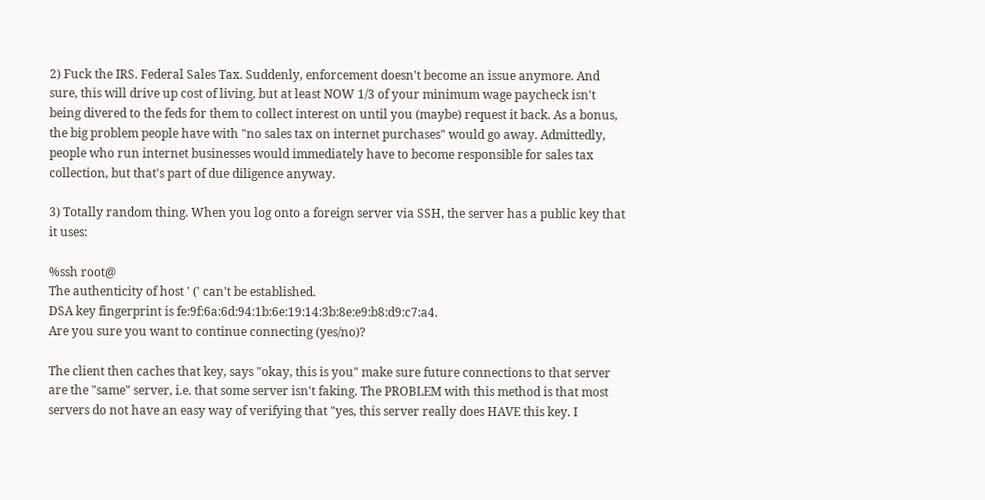2) Fuck the IRS. Federal Sales Tax. Suddenly, enforcement doesn't become an issue anymore. And sure, this will drive up cost of living, but at least NOW 1/3 of your minimum wage paycheck isn't being divered to the feds for them to collect interest on until you (maybe) request it back. As a bonus, the big problem people have with "no sales tax on internet purchases" would go away. Admittedly, people who run internet businesses would immediately have to become responsible for sales tax collection, but that's part of due diligence anyway.

3) Totally random thing. When you log onto a foreign server via SSH, the server has a public key that it uses:

%ssh root@
The authenticity of host ' (' can't be established.
DSA key fingerprint is fe:9f:6a:6d:94:1b:6e:19:14:3b:8e:e9:b8:d9:c7:a4.
Are you sure you want to continue connecting (yes/no)?

The client then caches that key, says "okay, this is you" make sure future connections to that server are the "same" server, i.e. that some server isn't faking. The PROBLEM with this method is that most servers do not have an easy way of verifying that "yes, this server really does HAVE this key. I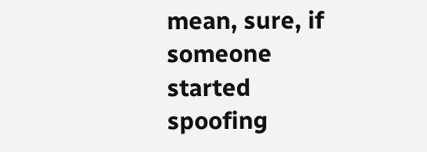mean, sure, if someone started spoofing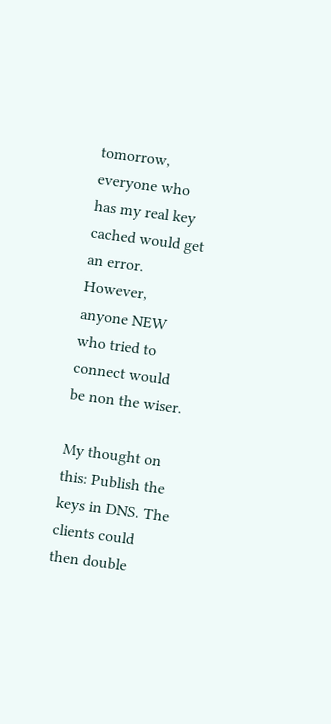tomorrow, everyone who has my real key cached would get an error. However, anyone NEW who tried to connect would be non the wiser.

My thought on this: Publish the keys in DNS. The clients could then double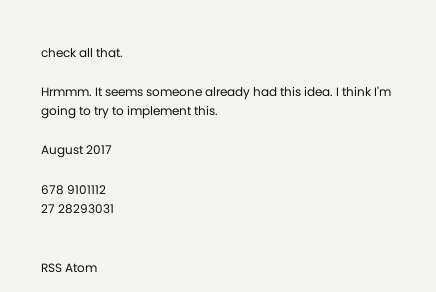check all that.

Hrmmm. It seems someone already had this idea. I think I'm going to try to implement this.

August 2017

678 9101112
27 28293031


RSS Atom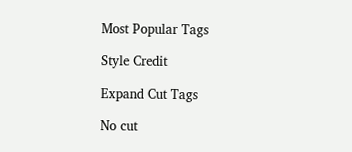Most Popular Tags

Style Credit

Expand Cut Tags

No cut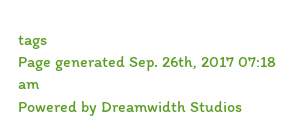tags
Page generated Sep. 26th, 2017 07:18 am
Powered by Dreamwidth Studios